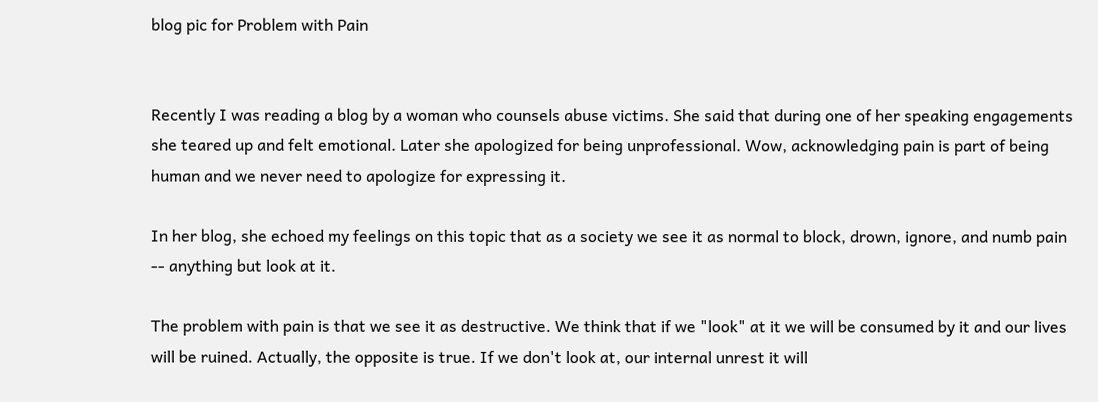blog pic for Problem with Pain


Recently I was reading a blog by a woman who counsels abuse victims. She said that during one of her speaking engagements she teared up and felt emotional. Later she apologized for being unprofessional. Wow, acknowledging pain is part of being human and we never need to apologize for expressing it.

In her blog, she echoed my feelings on this topic that as a society we see it as normal to block, drown, ignore, and numb pain -- anything but look at it.

The problem with pain is that we see it as destructive. We think that if we "look" at it we will be consumed by it and our lives will be ruined. Actually, the opposite is true. If we don't look at, our internal unrest it will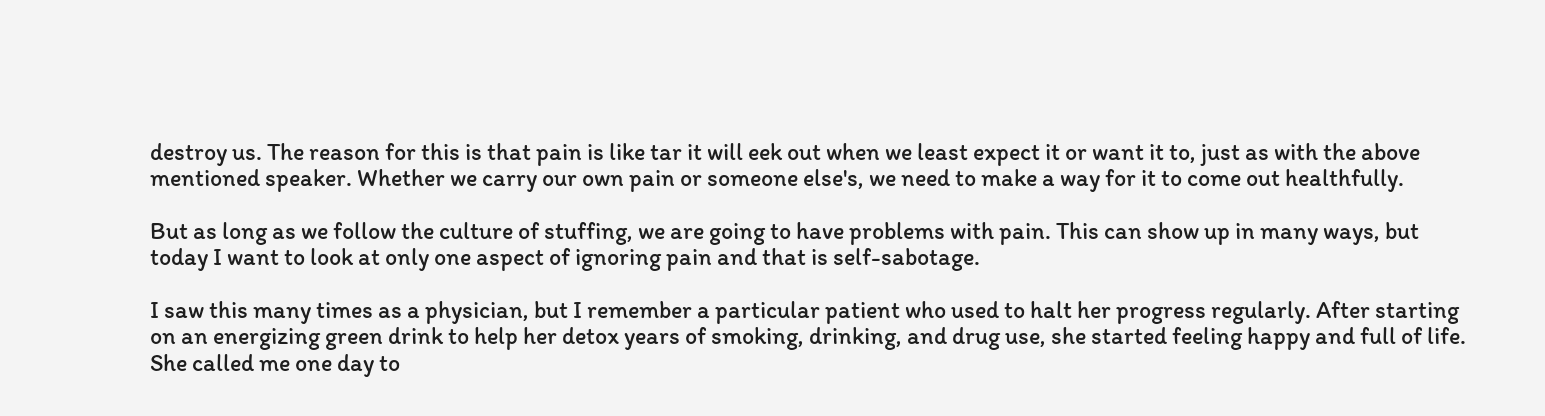destroy us. The reason for this is that pain is like tar it will eek out when we least expect it or want it to, just as with the above mentioned speaker. Whether we carry our own pain or someone else's, we need to make a way for it to come out healthfully.

But as long as we follow the culture of stuffing, we are going to have problems with pain. This can show up in many ways, but today I want to look at only one aspect of ignoring pain and that is self-sabotage.

I saw this many times as a physician, but I remember a particular patient who used to halt her progress regularly. After starting on an energizing green drink to help her detox years of smoking, drinking, and drug use, she started feeling happy and full of life. She called me one day to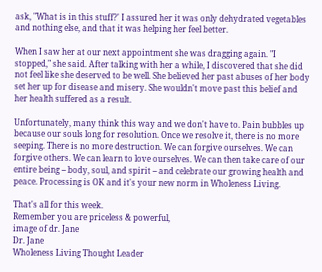ask, "What is in this stuff?' I assured her it was only dehydrated vegetables and nothing else, and that it was helping her feel better.

When I saw her at our next appointment she was dragging again. "I stopped," she said. After talking with her a while, I discovered that she did not feel like she deserved to be well. She believed her past abuses of her body set her up for disease and misery. She wouldn't move past this belief and her health suffered as a result.

Unfortunately, many think this way and we don't have to. Pain bubbles up because our souls long for resolution. Once we resolve it, there is no more seeping. There is no more destruction. We can forgive ourselves. We can forgive others. We can learn to love ourselves. We can then take care of our entire being -- body, soul, and spirit -- and celebrate our growing health and peace. Processing is OK and it's your new norm in Wholeness Living.

That's all for this week.
Remember you are priceless & powerful,
image of dr. Jane
Dr. Jane
Wholeness Living Thought Leader